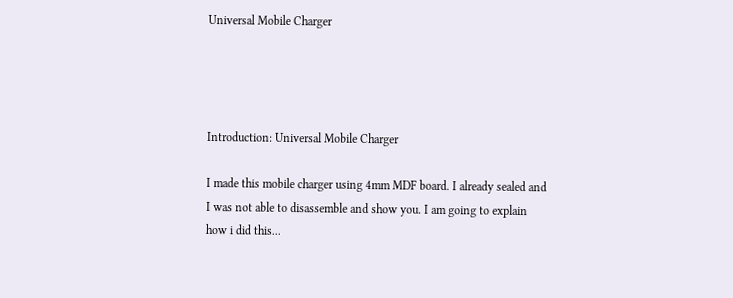Universal Mobile Charger




Introduction: Universal Mobile Charger

I made this mobile charger using 4mm MDF board. I already sealed and I was not able to disassemble and show you. I am going to explain how i did this...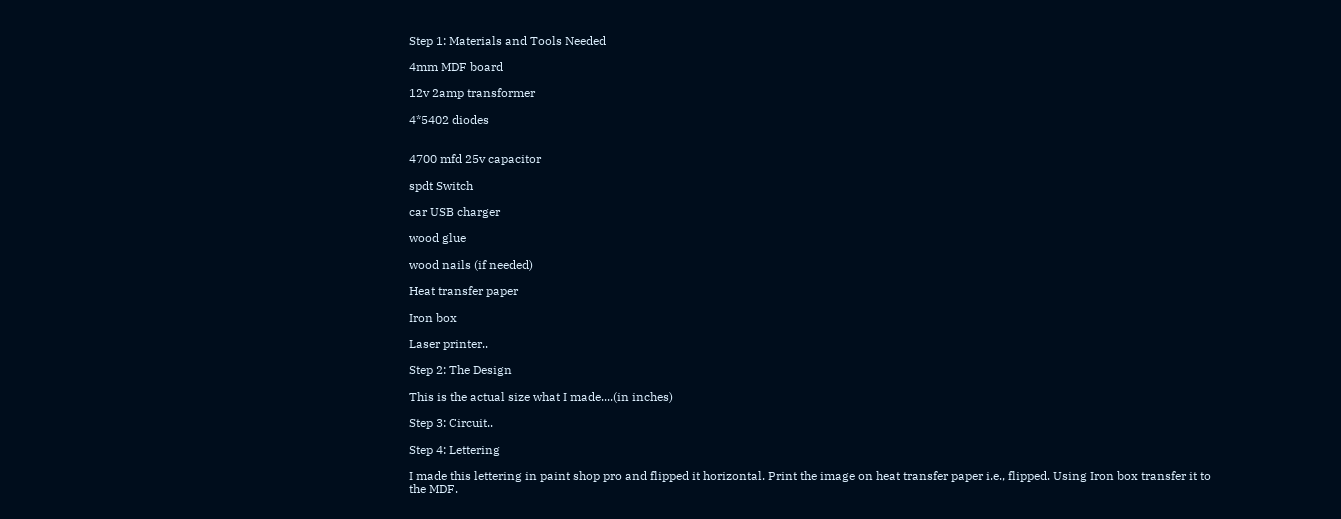Step 1: Materials and Tools Needed

4mm MDF board

12v 2amp transformer

4*5402 diodes


4700 mfd 25v capacitor

spdt Switch

car USB charger

wood glue

wood nails (if needed)

Heat transfer paper

Iron box

Laser printer..

Step 2: The Design

This is the actual size what I made....(in inches)

Step 3: Circuit..

Step 4: Lettering

I made this lettering in paint shop pro and flipped it horizontal. Print the image on heat transfer paper i.e., flipped. Using Iron box transfer it to the MDF.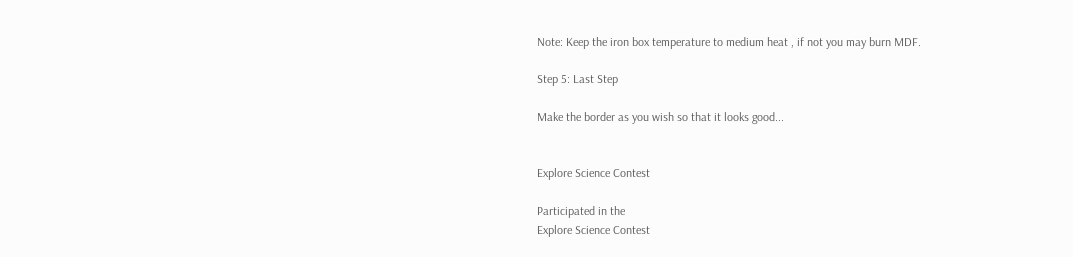Note: Keep the iron box temperature to medium heat , if not you may burn MDF.

Step 5: Last Step

Make the border as you wish so that it looks good...


Explore Science Contest

Participated in the
Explore Science Contest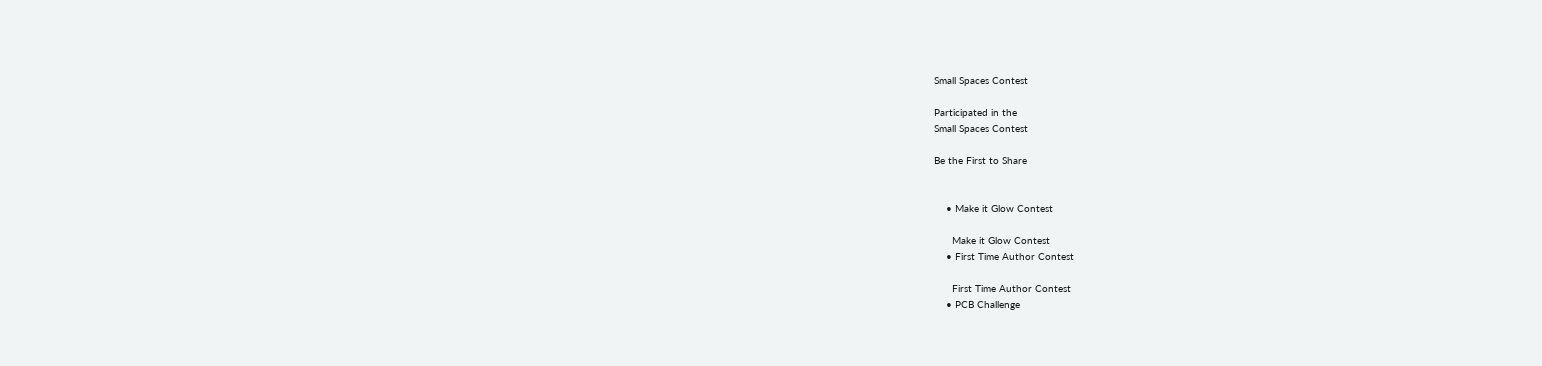Small Spaces Contest

Participated in the
Small Spaces Contest

Be the First to Share


    • Make it Glow Contest

      Make it Glow Contest
    • First Time Author Contest

      First Time Author Contest
    • PCB Challenge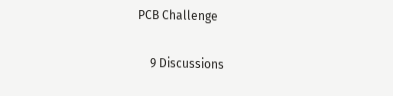PCB Challenge

    9 Discussions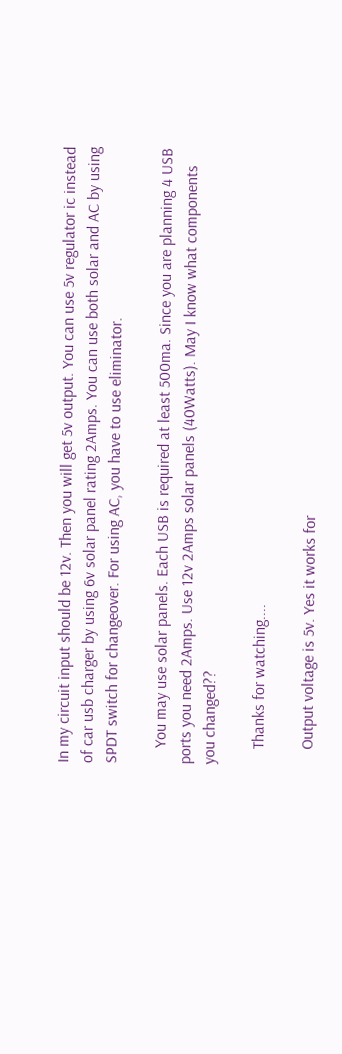In my circuit input should be 12v. Then you will get 5v output. You can use 5v regulator ic instead of car usb charger by using 6v solar panel rating 2Amps. You can use both solar and AC by using SPDT switch for changeover. For using AC, you have to use eliminator.

    You may use solar panels. Each USB is required at least 500ma. Since you are planning 4 USB ports you need 2Amps. Use 12v 2Amps solar panels (40Watts). May I know what components you changed??

    Thanks for watching....

    Output voltage is 5v. Yes it works for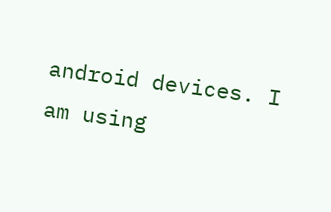android devices. I am using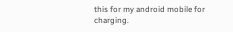this for my android mobile for charging.